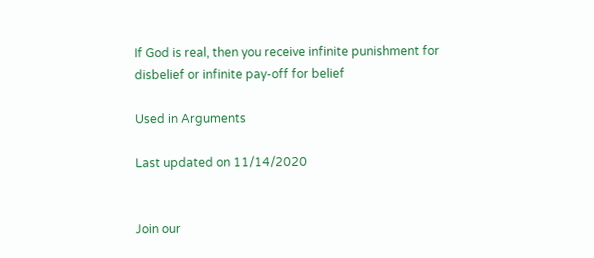If God is real, then you receive infinite punishment for disbelief or infinite pay-off for belief

Used in Arguments

Last updated on 11/14/2020


Join our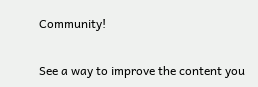Community!

See a way to improve the content you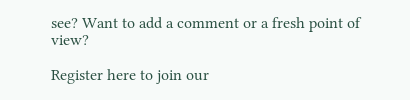see? Want to add a comment or a fresh point of view?

Register here to join our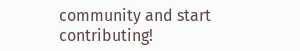community and start contributing!